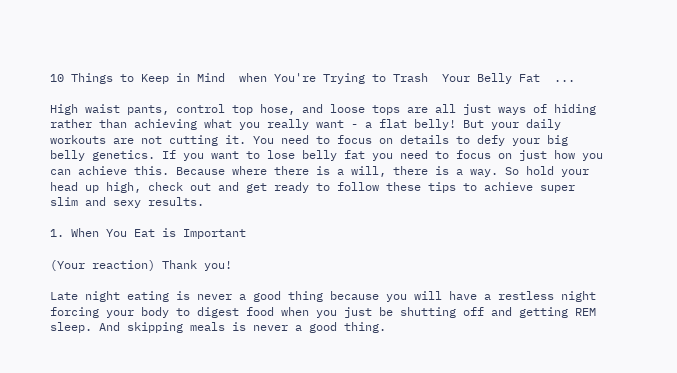10 Things to Keep in Mind  when You're Trying to Trash  Your Belly Fat  ...

High waist pants, control top hose, and loose tops are all just ways of hiding rather than achieving what you really want - a flat belly! But your daily workouts are not cutting it. You need to focus on details to defy your big belly genetics. If you want to lose belly fat you need to focus on just how you can achieve this. Because where there is a will, there is a way. So hold your head up high, check out and get ready to follow these tips to achieve super slim and sexy results.

1. When You Eat is Important

(Your reaction) Thank you!

Late night eating is never a good thing because you will have a restless night forcing your body to digest food when you just be shutting off and getting REM sleep. And skipping meals is never a good thing.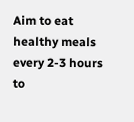Aim to eat healthy meals every 2-3 hours to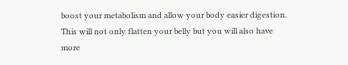boost your metabolism and allow your body easier digestion. This will not only flatten your belly but you will also have more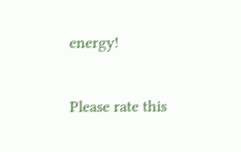energy!

Please rate this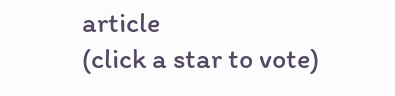article
(click a star to vote)